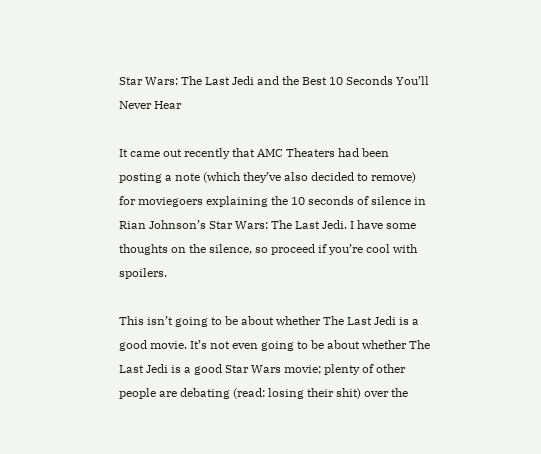Star Wars: The Last Jedi and the Best 10 Seconds You’ll Never Hear

It came out recently that AMC Theaters had been posting a note (which they’ve also decided to remove) for moviegoers explaining the 10 seconds of silence in Rian Johnson’s Star Wars: The Last Jedi. I have some thoughts on the silence, so proceed if you’re cool with spoilers.

This isn’t going to be about whether The Last Jedi is a good movie. It’s not even going to be about whether The Last Jedi is a good Star Wars movie; plenty of other people are debating (read: losing their shit) over the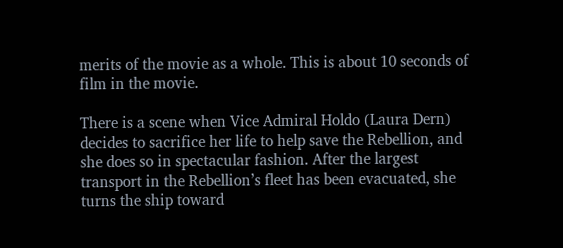merits of the movie as a whole. This is about 10 seconds of film in the movie.

There is a scene when Vice Admiral Holdo (Laura Dern) decides to sacrifice her life to help save the Rebellion, and she does so in spectacular fashion. After the largest transport in the Rebellion’s fleet has been evacuated, she turns the ship toward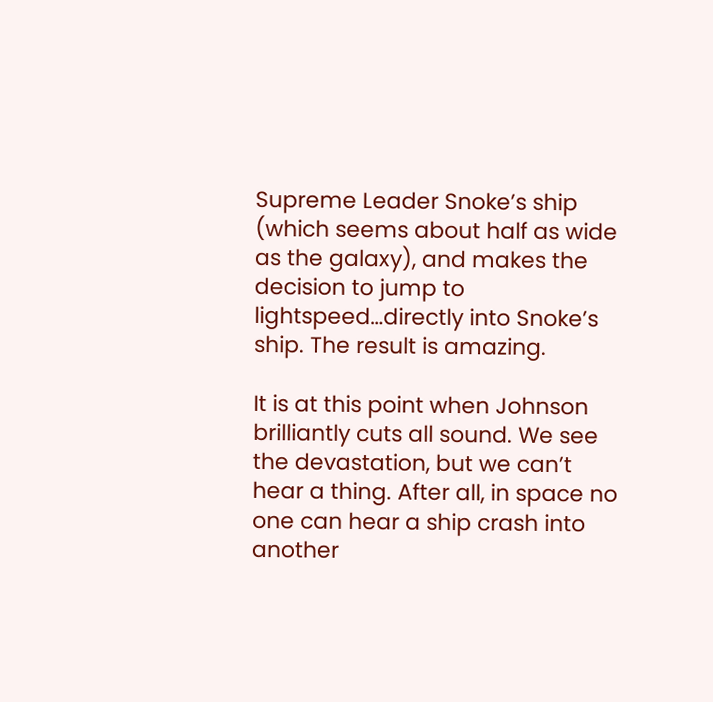Supreme Leader Snoke’s ship (which seems about half as wide as the galaxy), and makes the decision to jump to lightspeed…directly into Snoke’s ship. The result is amazing.

It is at this point when Johnson brilliantly cuts all sound. We see the devastation, but we can’t hear a thing. After all, in space no one can hear a ship crash into another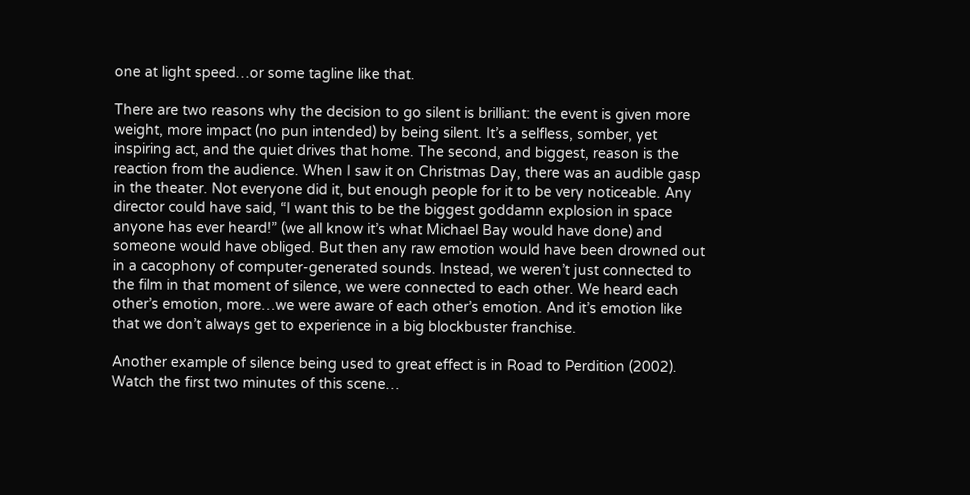one at light speed…or some tagline like that.

There are two reasons why the decision to go silent is brilliant: the event is given more weight, more impact (no pun intended) by being silent. It’s a selfless, somber, yet inspiring act, and the quiet drives that home. The second, and biggest, reason is the reaction from the audience. When I saw it on Christmas Day, there was an audible gasp in the theater. Not everyone did it, but enough people for it to be very noticeable. Any director could have said, “I want this to be the biggest goddamn explosion in space anyone has ever heard!” (we all know it’s what Michael Bay would have done) and someone would have obliged. But then any raw emotion would have been drowned out in a cacophony of computer-generated sounds. Instead, we weren’t just connected to the film in that moment of silence, we were connected to each other. We heard each other’s emotion, more…we were aware of each other’s emotion. And it’s emotion like that we don’t always get to experience in a big blockbuster franchise.

Another example of silence being used to great effect is in Road to Perdition (2002). Watch the first two minutes of this scene…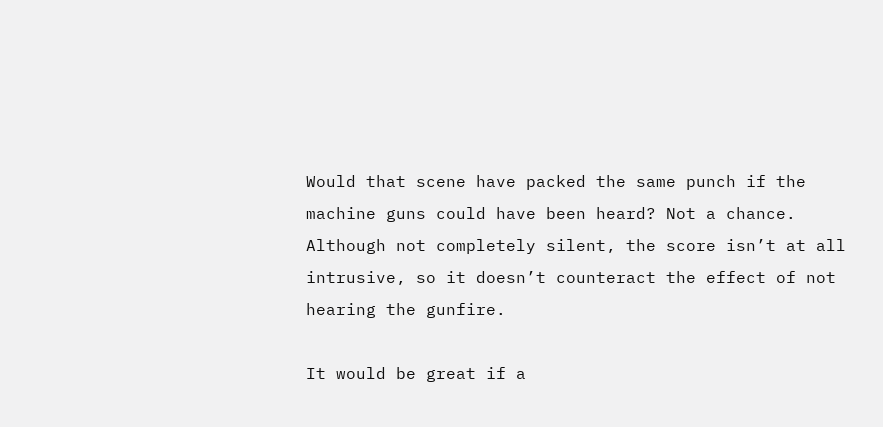Would that scene have packed the same punch if the machine guns could have been heard? Not a chance. Although not completely silent, the score isn’t at all intrusive, so it doesn’t counteract the effect of not hearing the gunfire.

It would be great if a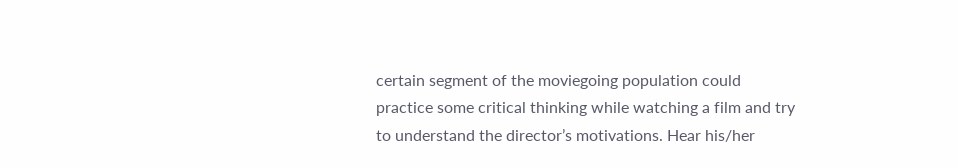certain segment of the moviegoing population could practice some critical thinking while watching a film and try to understand the director’s motivations. Hear his/her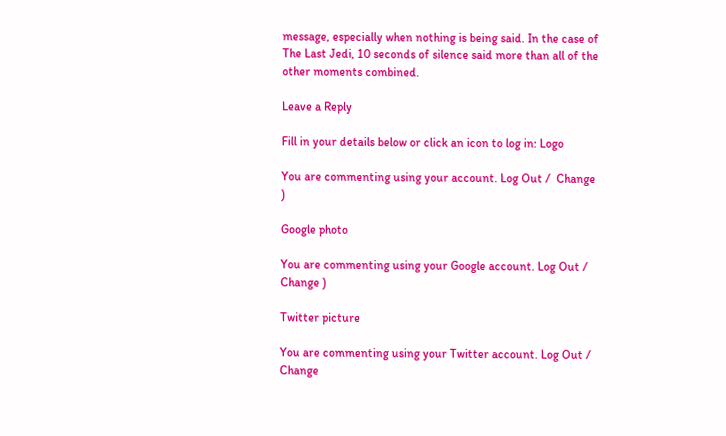message, especially when nothing is being said. In the case of The Last Jedi, 10 seconds of silence said more than all of the other moments combined.

Leave a Reply

Fill in your details below or click an icon to log in: Logo

You are commenting using your account. Log Out /  Change )

Google photo

You are commenting using your Google account. Log Out /  Change )

Twitter picture

You are commenting using your Twitter account. Log Out /  Change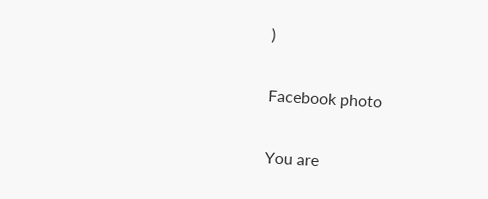)

Facebook photo

You are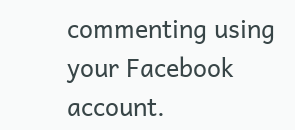commenting using your Facebook account.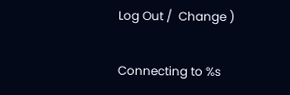Log Out /  Change )

Connecting to %s